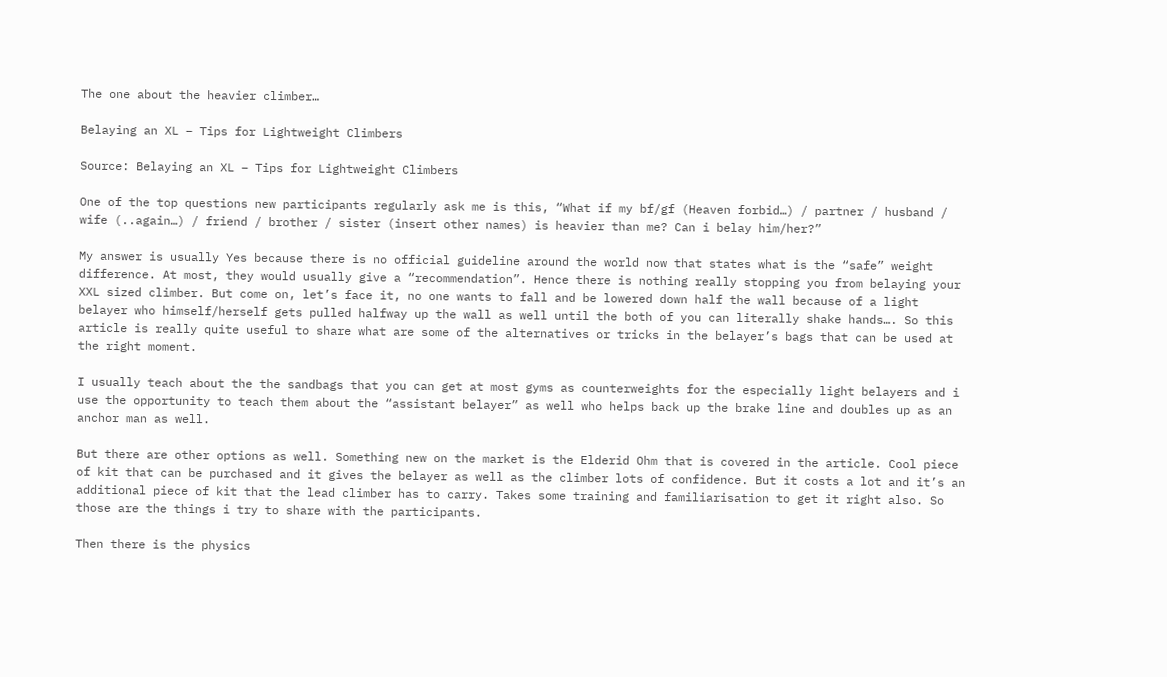The one about the heavier climber…

Belaying an XL – Tips for Lightweight Climbers

Source: Belaying an XL – Tips for Lightweight Climbers

One of the top questions new participants regularly ask me is this, “What if my bf/gf (Heaven forbid…) / partner / husband / wife (..again…) / friend / brother / sister (insert other names) is heavier than me? Can i belay him/her?”

My answer is usually Yes because there is no official guideline around the world now that states what is the “safe” weight difference. At most, they would usually give a “recommendation”. Hence there is nothing really stopping you from belaying your XXL sized climber. But come on, let’s face it, no one wants to fall and be lowered down half the wall because of a light belayer who himself/herself gets pulled halfway up the wall as well until the both of you can literally shake hands…. So this article is really quite useful to share what are some of the alternatives or tricks in the belayer’s bags that can be used at the right moment.

I usually teach about the the sandbags that you can get at most gyms as counterweights for the especially light belayers and i use the opportunity to teach them about the “assistant belayer” as well who helps back up the brake line and doubles up as an anchor man as well.

But there are other options as well. Something new on the market is the Elderid Ohm that is covered in the article. Cool piece of kit that can be purchased and it gives the belayer as well as the climber lots of confidence. But it costs a lot and it’s an additional piece of kit that the lead climber has to carry. Takes some training and familiarisation to get it right also. So those are the things i try to share with the participants.

Then there is the physics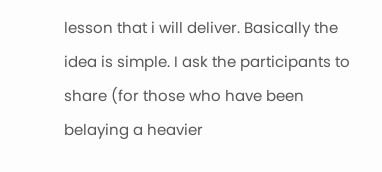lesson that i will deliver. Basically the idea is simple. I ask the participants to share (for those who have been belaying a heavier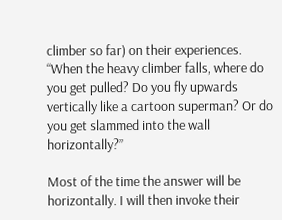climber so far) on their experiences. “When the heavy climber falls, where do you get pulled? Do you fly upwards vertically like a cartoon superman? Or do you get slammed into the wall horizontally?”

Most of the time the answer will be horizontally. I will then invoke their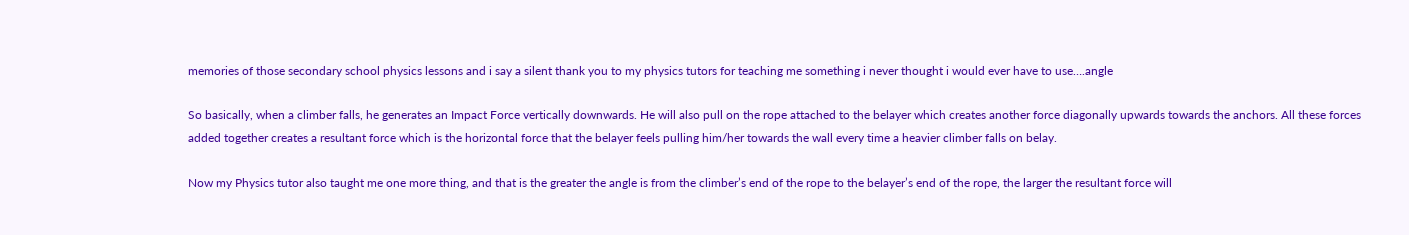memories of those secondary school physics lessons and i say a silent thank you to my physics tutors for teaching me something i never thought i would ever have to use….angle

So basically, when a climber falls, he generates an Impact Force vertically downwards. He will also pull on the rope attached to the belayer which creates another force diagonally upwards towards the anchors. All these forces added together creates a resultant force which is the horizontal force that the belayer feels pulling him/her towards the wall every time a heavier climber falls on belay.

Now my Physics tutor also taught me one more thing, and that is the greater the angle is from the climber’s end of the rope to the belayer’s end of the rope, the larger the resultant force will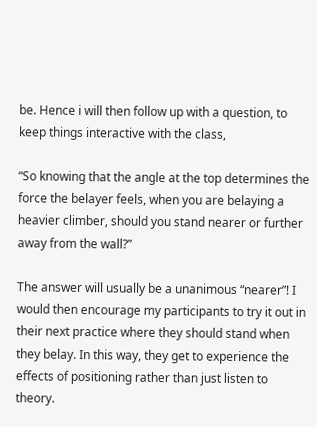be. Hence i will then follow up with a question, to keep things interactive with the class,

“So knowing that the angle at the top determines the force the belayer feels, when you are belaying a heavier climber, should you stand nearer or further away from the wall?”

The answer will usually be a unanimous “nearer”! I would then encourage my participants to try it out in their next practice where they should stand when they belay. In this way, they get to experience the effects of positioning rather than just listen to theory.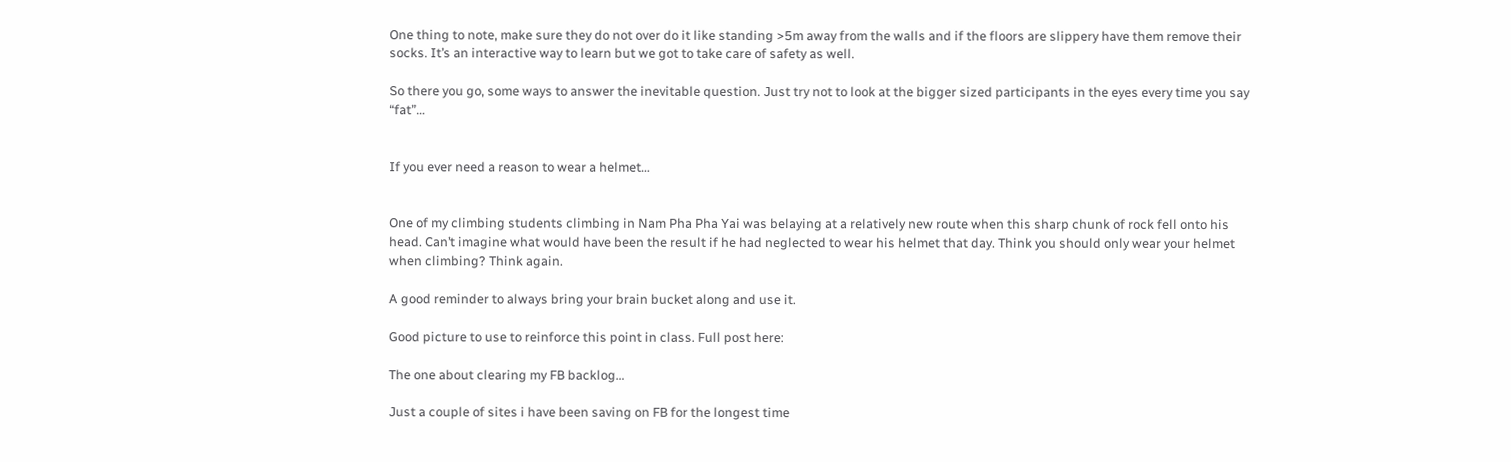One thing to note, make sure they do not over do it like standing >5m away from the walls and if the floors are slippery have them remove their socks. It’s an interactive way to learn but we got to take care of safety as well.

So there you go, some ways to answer the inevitable question. Just try not to look at the bigger sized participants in the eyes every time you say “fat”…


If you ever need a reason to wear a helmet…


One of my climbing students climbing in Nam Pha Pha Yai was belaying at a relatively new route when this sharp chunk of rock fell onto his head. Can’t imagine what would have been the result if he had neglected to wear his helmet that day. Think you should only wear your helmet when climbing? Think again.

A good reminder to always bring your brain bucket along and use it.

Good picture to use to reinforce this point in class. Full post here:

The one about clearing my FB backlog…

Just a couple of sites i have been saving on FB for the longest time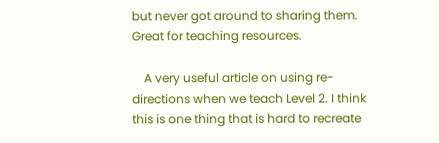but never got around to sharing them. Great for teaching resources.

    A very useful article on using re-directions when we teach Level 2. I think this is one thing that is hard to recreate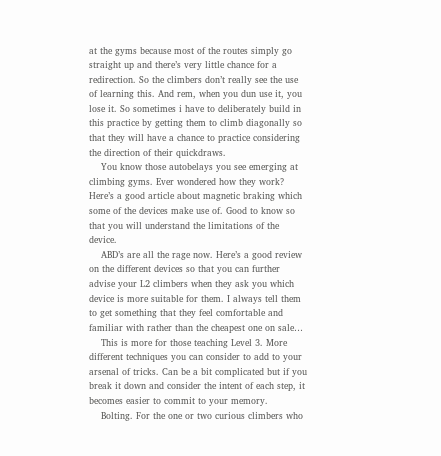at the gyms because most of the routes simply go straight up and there’s very little chance for a redirection. So the climbers don’t really see the use of learning this. And rem, when you dun use it, you lose it. So sometimes i have to deliberately build in this practice by getting them to climb diagonally so that they will have a chance to practice considering the direction of their quickdraws.
    You know those autobelays you see emerging at climbing gyms. Ever wondered how they work? Here’s a good article about magnetic braking which some of the devices make use of. Good to know so that you will understand the limitations of the device.
    ABD’s are all the rage now. Here’s a good review on the different devices so that you can further advise your L2 climbers when they ask you which device is more suitable for them. I always tell them to get something that they feel comfortable and familiar with rather than the cheapest one on sale…
    This is more for those teaching Level 3. More different techniques you can consider to add to your arsenal of tricks. Can be a bit complicated but if you break it down and consider the intent of each step, it becomes easier to commit to your memory.
    Bolting. For the one or two curious climbers who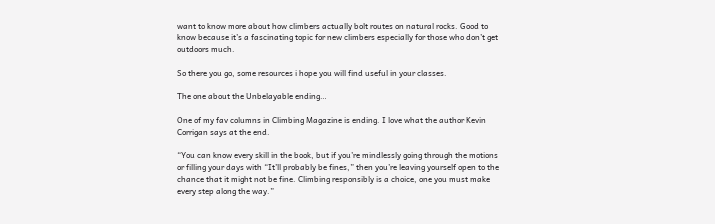want to know more about how climbers actually bolt routes on natural rocks. Good to know because it’s a fascinating topic for new climbers especially for those who don’t get outdoors much.

So there you go, some resources i hope you will find useful in your classes.

The one about the Unbelayable ending…

One of my fav columns in Climbing Magazine is ending. I love what the author Kevin Corrigan says at the end.

“You can know every skill in the book, but if you’re mindlessly going through the motions or filling your days with “It’ll probably be fines,” then you’re leaving yourself open to the chance that it might not be fine. Climbing responsibly is a choice, one you must make every step along the way.”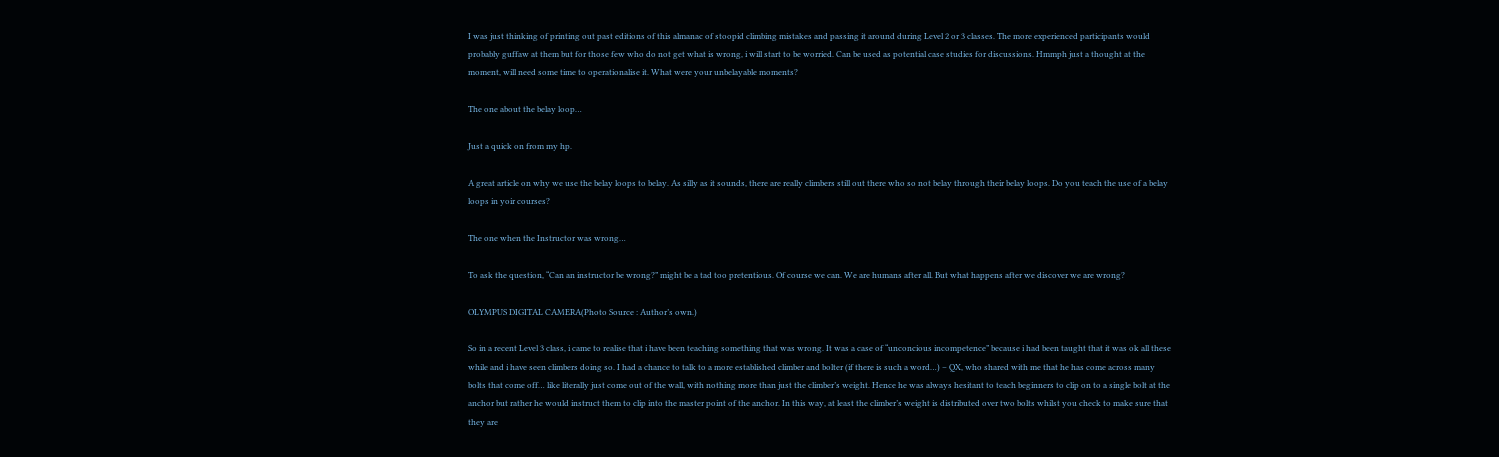I was just thinking of printing out past editions of this almanac of stoopid climbing mistakes and passing it around during Level 2 or 3 classes. The more experienced participants would probably guffaw at them but for those few who do not get what is wrong, i will start to be worried. Can be used as potential case studies for discussions. Hmmph just a thought at the moment, will need some time to operationalise it. What were your unbelayable moments?

The one about the belay loop…

Just a quick on from my hp.

A great article on why we use the belay loops to belay. As silly as it sounds, there are really climbers still out there who so not belay through their belay loops. Do you teach the use of a belay loops in yoir courses?

The one when the Instructor was wrong…

To ask the question, “Can an instructor be wrong?” might be a tad too pretentious. Of course we can. We are humans after all. But what happens after we discover we are wrong?

OLYMPUS DIGITAL CAMERA(Photo Source : Author’s own.)

So in a recent Level 3 class, i came to realise that i have been teaching something that was wrong. It was a case of “unconcious incompetence” because i had been taught that it was ok all these while and i have seen climbers doing so. I had a chance to talk to a more established climber and bolter (if there is such a word…) – QX, who shared with me that he has come across many bolts that come off… like literally just come out of the wall, with nothing more than just the climber’s weight. Hence he was always hesitant to teach beginners to clip on to a single bolt at the anchor but rather he would instruct them to clip into the master point of the anchor. In this way, at least the climber’s weight is distributed over two bolts whilst you check to make sure that they are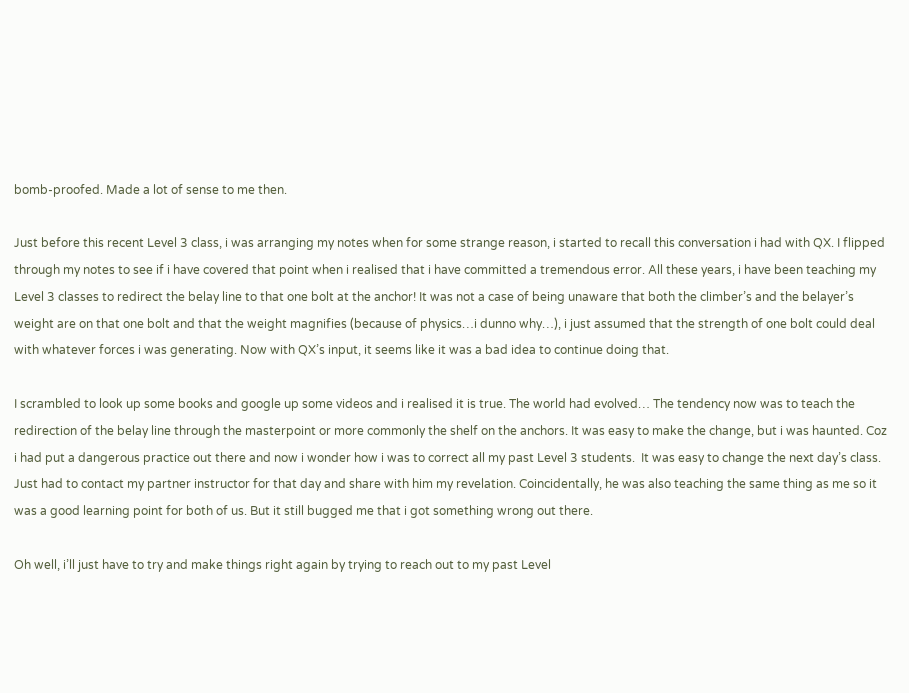bomb-proofed. Made a lot of sense to me then.

Just before this recent Level 3 class, i was arranging my notes when for some strange reason, i started to recall this conversation i had with QX. I flipped through my notes to see if i have covered that point when i realised that i have committed a tremendous error. All these years, i have been teaching my Level 3 classes to redirect the belay line to that one bolt at the anchor! It was not a case of being unaware that both the climber’s and the belayer’s weight are on that one bolt and that the weight magnifies (because of physics…i dunno why…), i just assumed that the strength of one bolt could deal with whatever forces i was generating. Now with QX’s input, it seems like it was a bad idea to continue doing that.

I scrambled to look up some books and google up some videos and i realised it is true. The world had evolved… The tendency now was to teach the redirection of the belay line through the masterpoint or more commonly the shelf on the anchors. It was easy to make the change, but i was haunted. Coz i had put a dangerous practice out there and now i wonder how i was to correct all my past Level 3 students.  It was easy to change the next day’s class. Just had to contact my partner instructor for that day and share with him my revelation. Coincidentally, he was also teaching the same thing as me so it was a good learning point for both of us. But it still bugged me that i got something wrong out there.

Oh well, i’ll just have to try and make things right again by trying to reach out to my past Level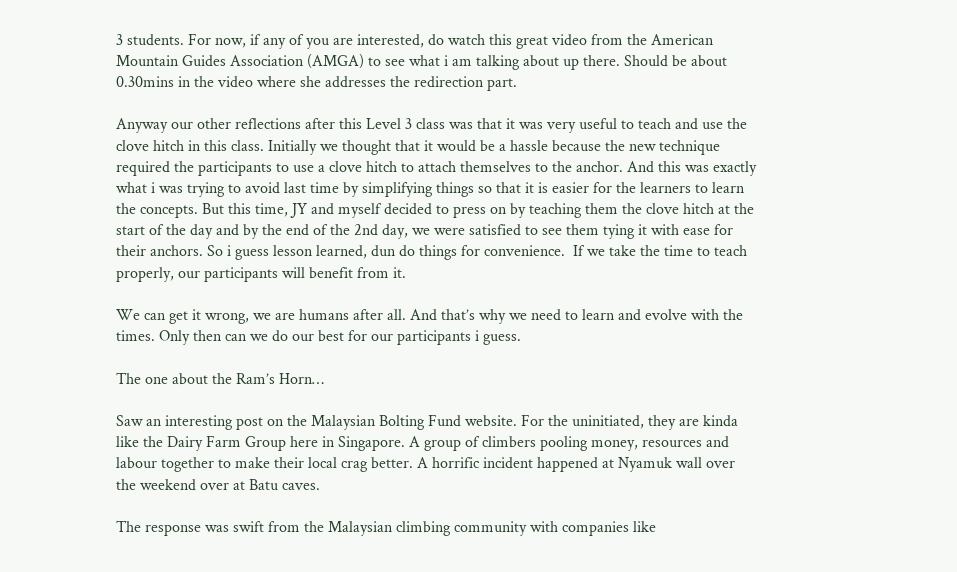3 students. For now, if any of you are interested, do watch this great video from the American Mountain Guides Association (AMGA) to see what i am talking about up there. Should be about 0.30mins in the video where she addresses the redirection part.

Anyway our other reflections after this Level 3 class was that it was very useful to teach and use the clove hitch in this class. Initially we thought that it would be a hassle because the new technique required the participants to use a clove hitch to attach themselves to the anchor. And this was exactly what i was trying to avoid last time by simplifying things so that it is easier for the learners to learn the concepts. But this time, JY and myself decided to press on by teaching them the clove hitch at the start of the day and by the end of the 2nd day, we were satisfied to see them tying it with ease for their anchors. So i guess lesson learned, dun do things for convenience.  If we take the time to teach properly, our participants will benefit from it.

We can get it wrong, we are humans after all. And that’s why we need to learn and evolve with the times. Only then can we do our best for our participants i guess.

The one about the Ram’s Horn…

Saw an interesting post on the Malaysian Bolting Fund website. For the uninitiated, they are kinda like the Dairy Farm Group here in Singapore. A group of climbers pooling money, resources and labour together to make their local crag better. A horrific incident happened at Nyamuk wall over the weekend over at Batu caves.

The response was swift from the Malaysian climbing community with companies like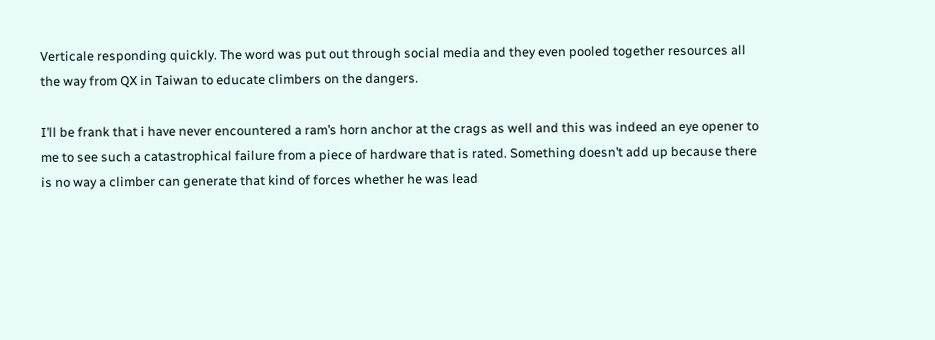Verticale responding quickly. The word was put out through social media and they even pooled together resources all the way from QX in Taiwan to educate climbers on the dangers.

I’ll be frank that i have never encountered a ram’s horn anchor at the crags as well and this was indeed an eye opener to me to see such a catastrophical failure from a piece of hardware that is rated. Something doesn’t add up because there is no way a climber can generate that kind of forces whether he was lead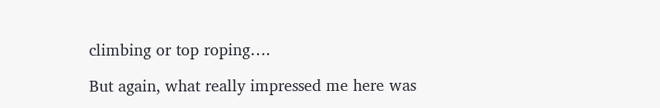climbing or top roping….

But again, what really impressed me here was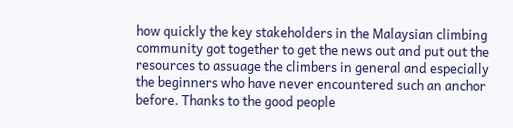how quickly the key stakeholders in the Malaysian climbing community got together to get the news out and put out the resources to assuage the climbers in general and especially the beginners who have never encountered such an anchor before. Thanks to the good people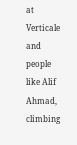at Verticale and people like Alif Ahmad, climbing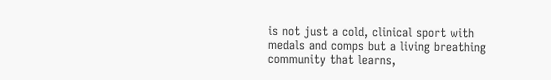is not just a cold, clinical sport with medals and comps but a living breathing community that learns,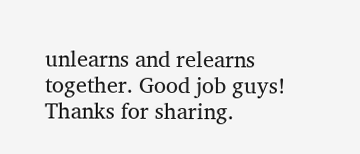unlearns and relearns together. Good job guys! Thanks for sharing.